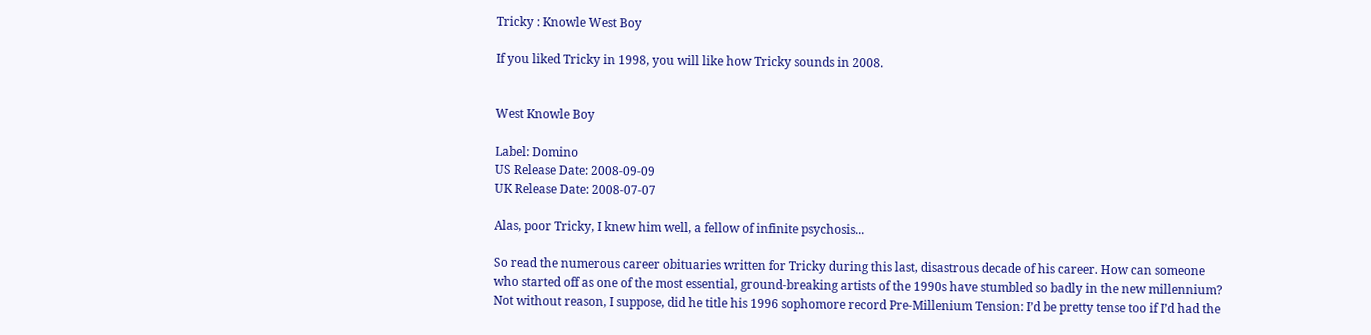Tricky : Knowle West Boy

If you liked Tricky in 1998, you will like how Tricky sounds in 2008.


West Knowle Boy

Label: Domino
US Release Date: 2008-09-09
UK Release Date: 2008-07-07

Alas, poor Tricky, I knew him well, a fellow of infinite psychosis...

So read the numerous career obituaries written for Tricky during this last, disastrous decade of his career. How can someone who started off as one of the most essential, ground-breaking artists of the 1990s have stumbled so badly in the new millennium? Not without reason, I suppose, did he title his 1996 sophomore record Pre-Millenium Tension: I’d be pretty tense too if I’d had the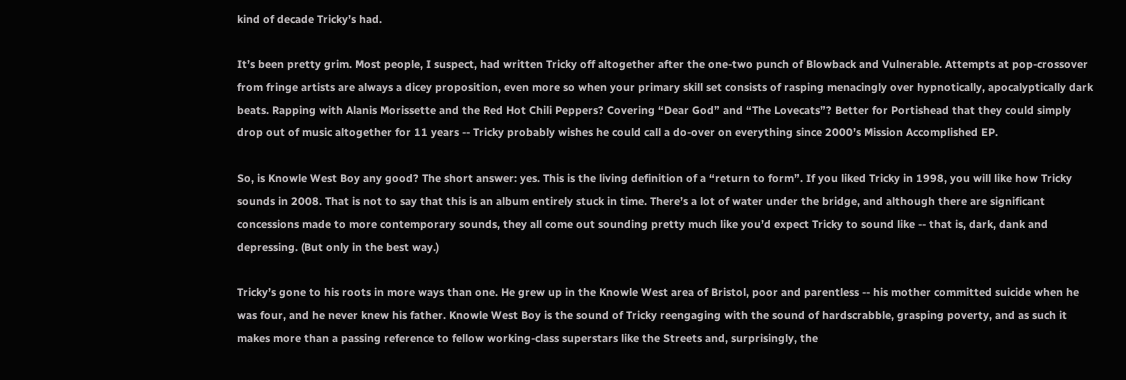kind of decade Tricky’s had.

It’s been pretty grim. Most people, I suspect, had written Tricky off altogether after the one-two punch of Blowback and Vulnerable. Attempts at pop-crossover from fringe artists are always a dicey proposition, even more so when your primary skill set consists of rasping menacingly over hypnotically, apocalyptically dark beats. Rapping with Alanis Morissette and the Red Hot Chili Peppers? Covering “Dear God” and “The Lovecats”? Better for Portishead that they could simply drop out of music altogether for 11 years -- Tricky probably wishes he could call a do-over on everything since 2000’s Mission Accomplished EP.

So, is Knowle West Boy any good? The short answer: yes. This is the living definition of a “return to form”. If you liked Tricky in 1998, you will like how Tricky sounds in 2008. That is not to say that this is an album entirely stuck in time. There’s a lot of water under the bridge, and although there are significant concessions made to more contemporary sounds, they all come out sounding pretty much like you’d expect Tricky to sound like -- that is, dark, dank and depressing. (But only in the best way.)

Tricky’s gone to his roots in more ways than one. He grew up in the Knowle West area of Bristol, poor and parentless -- his mother committed suicide when he was four, and he never knew his father. Knowle West Boy is the sound of Tricky reengaging with the sound of hardscrabble, grasping poverty, and as such it makes more than a passing reference to fellow working-class superstars like the Streets and, surprisingly, the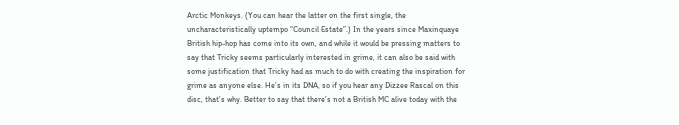Arctic Monkeys. (You can hear the latter on the first single, the uncharacteristically uptempo “Council Estate”.) In the years since Maxinquaye British hip-hop has come into its own, and while it would be pressing matters to say that Tricky seems particularly interested in grime, it can also be said with some justification that Tricky had as much to do with creating the inspiration for grime as anyone else. He’s in its DNA, so if you hear any Dizzee Rascal on this disc, that’s why. Better to say that there’s not a British MC alive today with the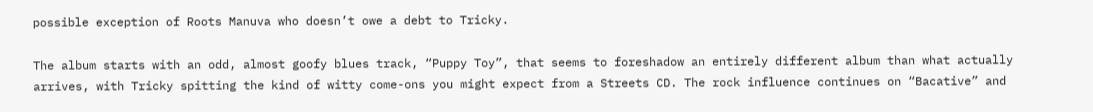possible exception of Roots Manuva who doesn’t owe a debt to Tricky.

The album starts with an odd, almost goofy blues track, “Puppy Toy”, that seems to foreshadow an entirely different album than what actually arrives, with Tricky spitting the kind of witty come-ons you might expect from a Streets CD. The rock influence continues on “Bacative” and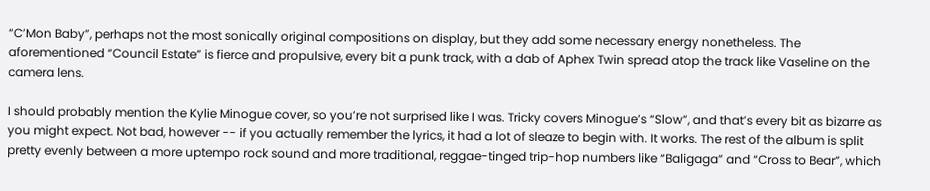“C’Mon Baby”, perhaps not the most sonically original compositions on display, but they add some necessary energy nonetheless. The aforementioned “Council Estate” is fierce and propulsive, every bit a punk track, with a dab of Aphex Twin spread atop the track like Vaseline on the camera lens.

I should probably mention the Kylie Minogue cover, so you’re not surprised like I was. Tricky covers Minogue’s “Slow”, and that’s every bit as bizarre as you might expect. Not bad, however -- if you actually remember the lyrics, it had a lot of sleaze to begin with. It works. The rest of the album is split pretty evenly between a more uptempo rock sound and more traditional, reggae-tinged trip-hop numbers like “Baligaga” and “Cross to Bear”, which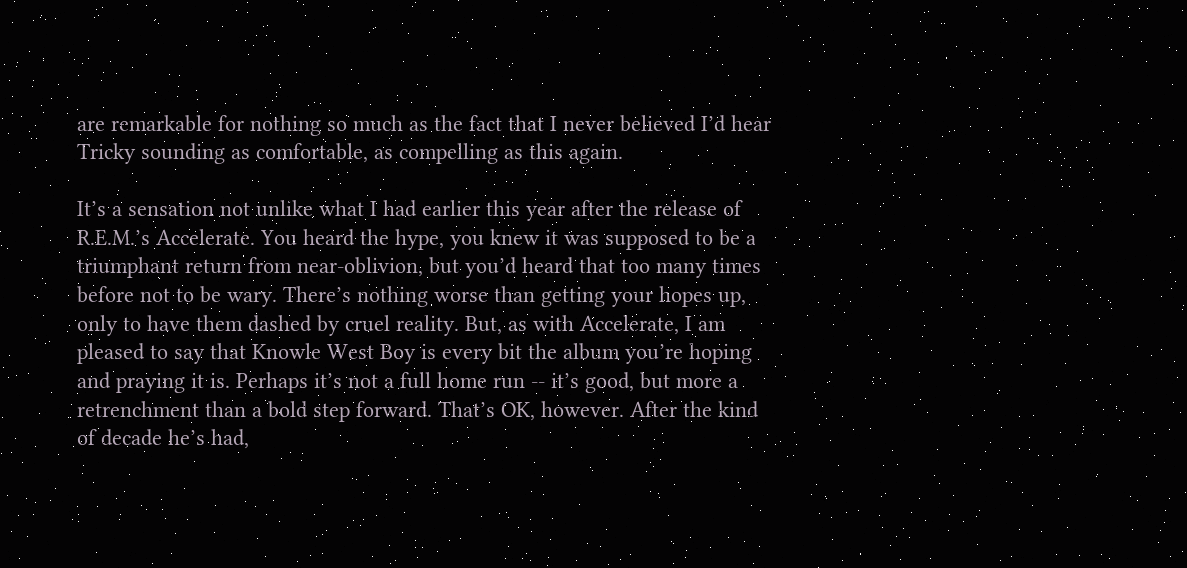are remarkable for nothing so much as the fact that I never believed I’d hear Tricky sounding as comfortable, as compelling as this again.

It’s a sensation not unlike what I had earlier this year after the release of R.E.M.’s Accelerate. You heard the hype, you knew it was supposed to be a triumphant return from near-oblivion, but you’d heard that too many times before not to be wary. There’s nothing worse than getting your hopes up, only to have them dashed by cruel reality. But, as with Accelerate, I am pleased to say that Knowle West Boy is every bit the album you’re hoping and praying it is. Perhaps it’s not a full home run -- it’s good, but more a retrenchment than a bold step forward. That’s OK, however. After the kind of decade he’s had,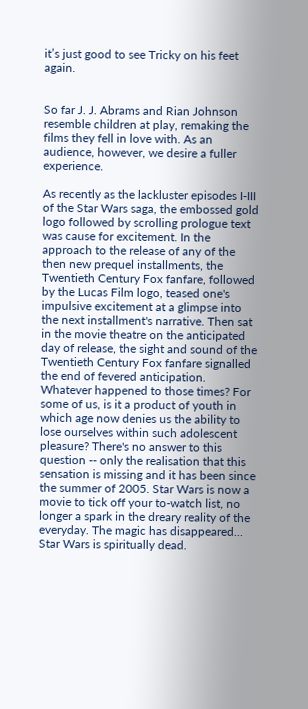it’s just good to see Tricky on his feet again.


So far J. J. Abrams and Rian Johnson resemble children at play, remaking the films they fell in love with. As an audience, however, we desire a fuller experience.

As recently as the lackluster episodes I-III of the Star Wars saga, the embossed gold logo followed by scrolling prologue text was cause for excitement. In the approach to the release of any of the then new prequel installments, the Twentieth Century Fox fanfare, followed by the Lucas Film logo, teased one's impulsive excitement at a glimpse into the next installment's narrative. Then sat in the movie theatre on the anticipated day of release, the sight and sound of the Twentieth Century Fox fanfare signalled the end of fevered anticipation. Whatever happened to those times? For some of us, is it a product of youth in which age now denies us the ability to lose ourselves within such adolescent pleasure? There's no answer to this question -- only the realisation that this sensation is missing and it has been since the summer of 2005. Star Wars is now a movie to tick off your to-watch list, no longer a spark in the dreary reality of the everyday. The magic has disappeared… Star Wars is spiritually dead.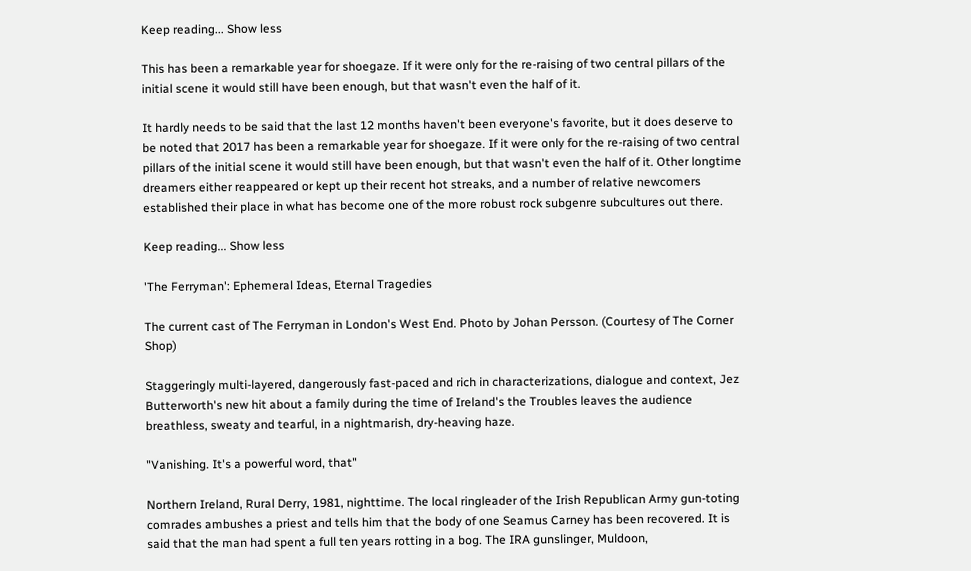Keep reading... Show less

This has been a remarkable year for shoegaze. If it were only for the re-raising of two central pillars of the initial scene it would still have been enough, but that wasn't even the half of it.

It hardly needs to be said that the last 12 months haven't been everyone's favorite, but it does deserve to be noted that 2017 has been a remarkable year for shoegaze. If it were only for the re-raising of two central pillars of the initial scene it would still have been enough, but that wasn't even the half of it. Other longtime dreamers either reappeared or kept up their recent hot streaks, and a number of relative newcomers established their place in what has become one of the more robust rock subgenre subcultures out there.

Keep reading... Show less

'The Ferryman': Ephemeral Ideas, Eternal Tragedies

The current cast of The Ferryman in London's West End. Photo by Johan Persson. (Courtesy of The Corner Shop)

Staggeringly multi-layered, dangerously fast-paced and rich in characterizations, dialogue and context, Jez Butterworth's new hit about a family during the time of Ireland's the Troubles leaves the audience breathless, sweaty and tearful, in a nightmarish, dry-heaving haze.

"Vanishing. It's a powerful word, that"

Northern Ireland, Rural Derry, 1981, nighttime. The local ringleader of the Irish Republican Army gun-toting comrades ambushes a priest and tells him that the body of one Seamus Carney has been recovered. It is said that the man had spent a full ten years rotting in a bog. The IRA gunslinger, Muldoon,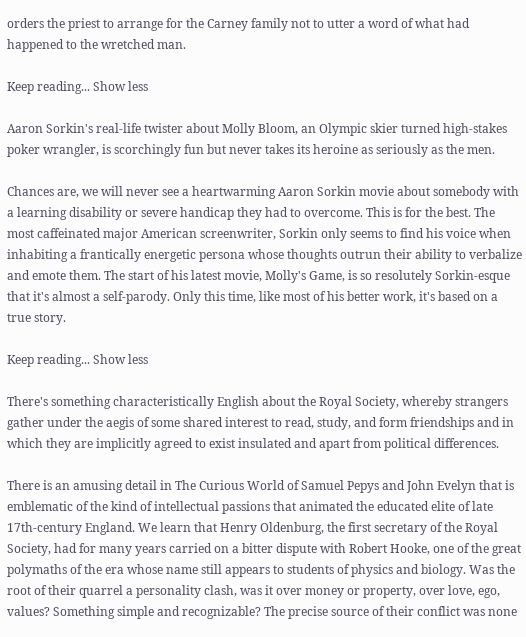orders the priest to arrange for the Carney family not to utter a word of what had happened to the wretched man.

Keep reading... Show less

Aaron Sorkin's real-life twister about Molly Bloom, an Olympic skier turned high-stakes poker wrangler, is scorchingly fun but never takes its heroine as seriously as the men.

Chances are, we will never see a heartwarming Aaron Sorkin movie about somebody with a learning disability or severe handicap they had to overcome. This is for the best. The most caffeinated major American screenwriter, Sorkin only seems to find his voice when inhabiting a frantically energetic persona whose thoughts outrun their ability to verbalize and emote them. The start of his latest movie, Molly's Game, is so resolutely Sorkin-esque that it's almost a self-parody. Only this time, like most of his better work, it's based on a true story.

Keep reading... Show less

There's something characteristically English about the Royal Society, whereby strangers gather under the aegis of some shared interest to read, study, and form friendships and in which they are implicitly agreed to exist insulated and apart from political differences.

There is an amusing detail in The Curious World of Samuel Pepys and John Evelyn that is emblematic of the kind of intellectual passions that animated the educated elite of late 17th-century England. We learn that Henry Oldenburg, the first secretary of the Royal Society, had for many years carried on a bitter dispute with Robert Hooke, one of the great polymaths of the era whose name still appears to students of physics and biology. Was the root of their quarrel a personality clash, was it over money or property, over love, ego, values? Something simple and recognizable? The precise source of their conflict was none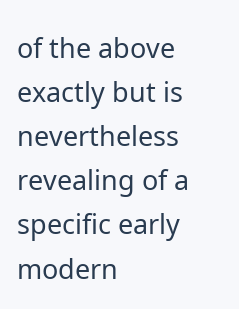of the above exactly but is nevertheless revealing of a specific early modern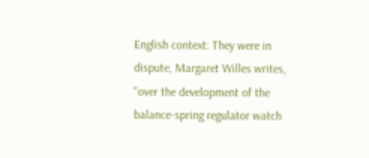English context: They were in dispute, Margaret Willes writes, "over the development of the balance-spring regulator watch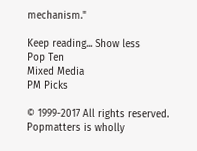mechanism."

Keep reading... Show less
Pop Ten
Mixed Media
PM Picks

© 1999-2017 All rights reserved.
Popmatters is wholly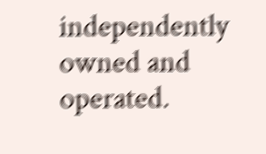independently owned and operated.